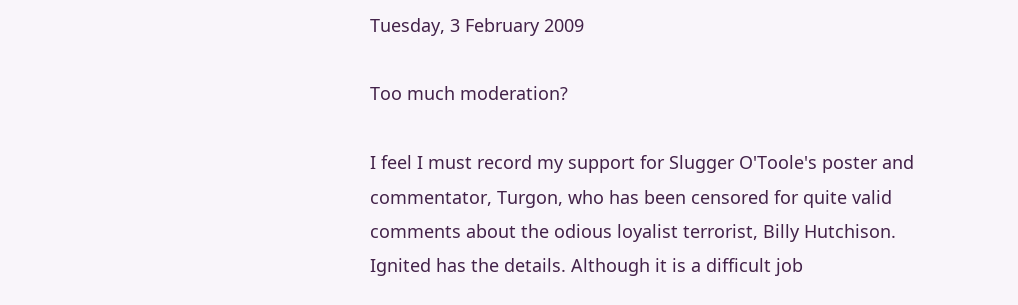Tuesday, 3 February 2009

Too much moderation?

I feel I must record my support for Slugger O'Toole's poster and commentator, Turgon, who has been censored for quite valid comments about the odious loyalist terrorist, Billy Hutchison. Ignited has the details. Although it is a difficult job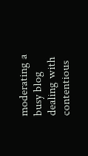moderating a busy blog dealing with contentious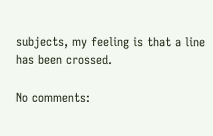subjects, my feeling is that a line has been crossed.

No comments: